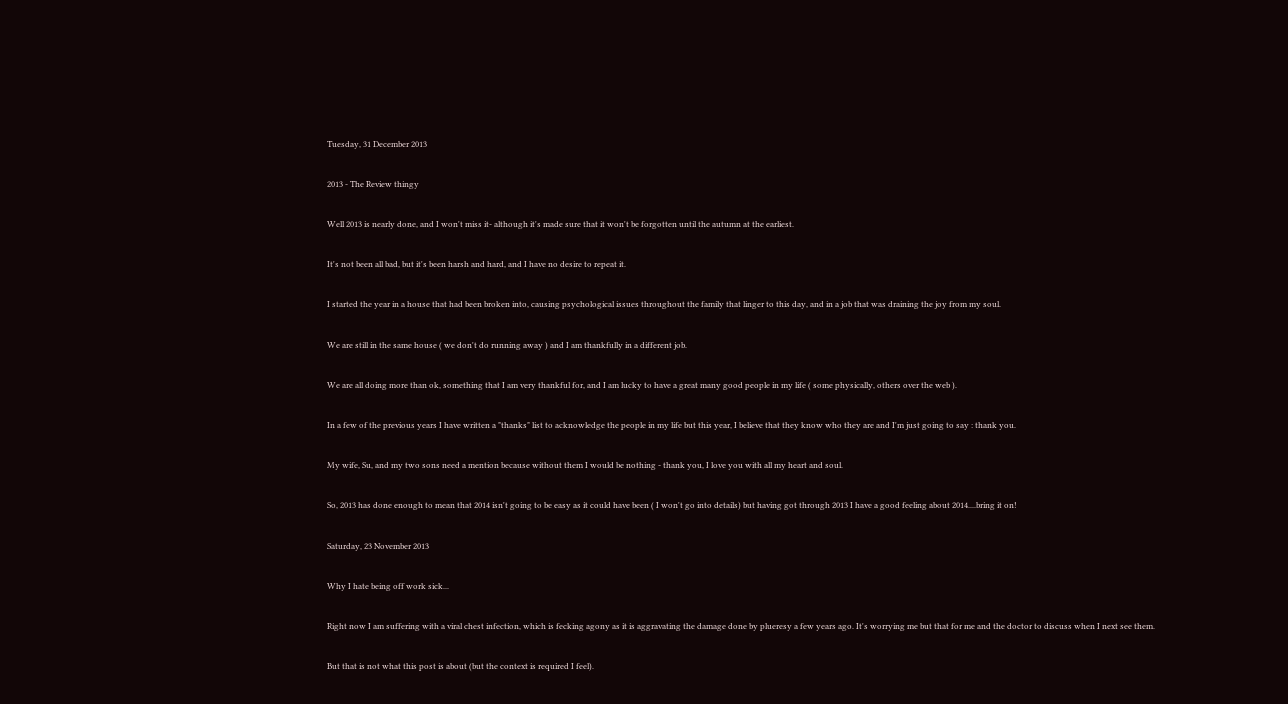Tuesday, 31 December 2013

2013 - The Review thingy

Well 2013 is nearly done, and I won't miss it- although it's made sure that it won't be forgotten until the autumn at the earliest.

It's not been all bad, but it's been harsh and hard, and I have no desire to repeat it.

I started the year in a house that had been broken into, causing psychological issues throughout the family that linger to this day, and in a job that was draining the joy from my soul.

We are still in the same house ( we don't do running away ) and I am thankfully in a different job.

We are all doing more than ok, something that I am very thankful for, and I am lucky to have a great many good people in my life ( some physically, others over the web ).

In a few of the previous years I have written a "thanks" list to acknowledge the people in my life but this year, I believe that they know who they are and I'm just going to say : thank you.

My wife, Su, and my two sons need a mention because without them I would be nothing - thank you, I love you with all my heart and soul.

So, 2013 has done enough to mean that 2014 isn't going to be easy as it could have been ( I won't go into details) but having got through 2013 I have a good feeling about 2014....bring it on!

Saturday, 23 November 2013

Why I hate being off work sick...

Right now I am suffering with a viral chest infection, which is fecking agony as it is aggravating the damage done by plueresy a few years ago. It's worrying me but that for me and the doctor to discuss when I next see them.

But that is not what this post is about (but the context is required I feel).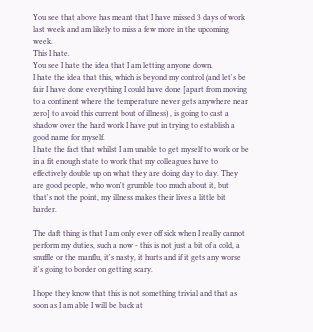You see that above has meant that I have missed 3 days of work last week and am likely to miss a few more in the upcoming week.
This I hate.
You see I hate the idea that I am letting anyone down.
I hate the idea that this, which is beyond my control (and let's be fair I have done everything I could have done [apart from moving to a continent where the temperature never gets anywhere near zero] to avoid this current bout of illness) , is going to cast a shadow over the hard work I have put in trying to establish a good name for myself.
I hate the fact that whilst I am unable to get myself to work or be in a fit enough state to work that my colleagues have to effectively double up on what they are doing day to day. They are good people, who won't grumble too much about it, but that's not the point, my illness makes their lives a little bit harder.

The daft thing is that I am only ever off sick when I really cannot perform my duties, such a now - this is not just a bit of a cold, a snuffle or the manflu, it's nasty, it hurts and if it gets any worse it's going to border on getting scary.

I hope they know that this is not something trivial and that as soon as I am able I will be back at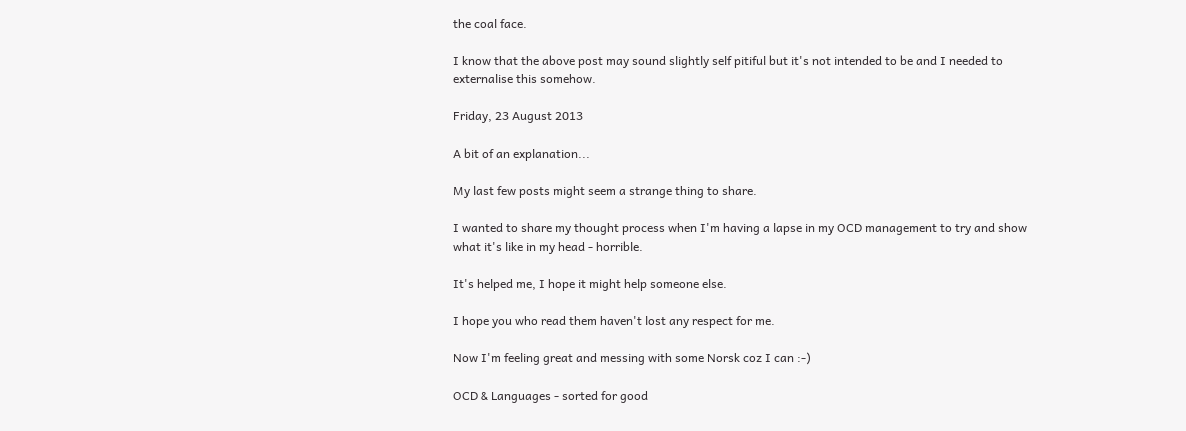the coal face.

I know that the above post may sound slightly self pitiful but it's not intended to be and I needed to externalise this somehow.

Friday, 23 August 2013

A bit of an explanation...

My last few posts might seem a strange thing to share.

I wanted to share my thought process when I'm having a lapse in my OCD management to try and show what it's like in my head - horrible.

It's helped me, I hope it might help someone else.

I hope you who read them haven't lost any respect for me.

Now I'm feeling great and messing with some Norsk coz I can :-)

OCD & Languages - sorted for good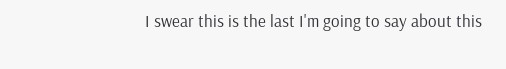I swear this is the last I'm going to say about this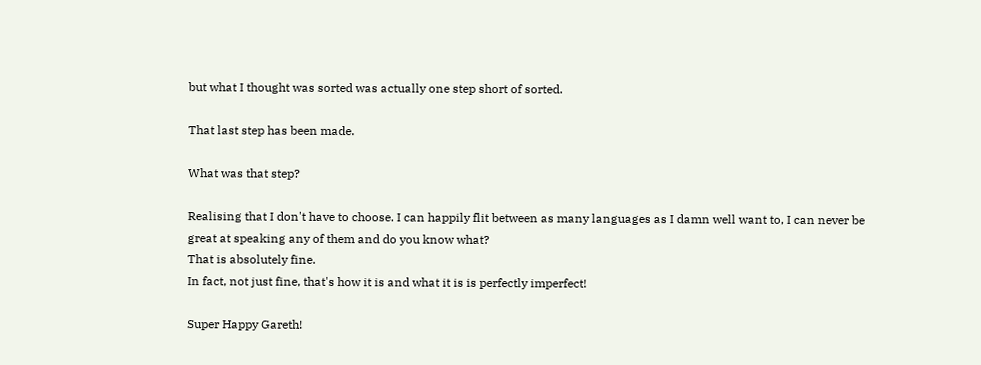but what I thought was sorted was actually one step short of sorted.

That last step has been made.

What was that step?

Realising that I don't have to choose. I can happily flit between as many languages as I damn well want to, I can never be great at speaking any of them and do you know what?
That is absolutely fine.
In fact, not just fine, that's how it is and what it is is perfectly imperfect!

Super Happy Gareth!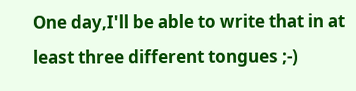One day,I'll be able to write that in at least three different tongues ;-)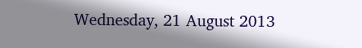Wednesday, 21 August 2013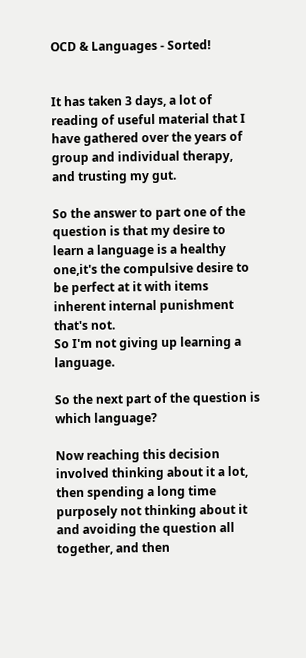OCD & Languages - Sorted!


It has taken 3 days, a lot of reading of useful material that I have gathered over the years of group and individual therapy, and trusting my gut.

So the answer to part one of the question is that my desire to learn a language is a healthy one,it's the compulsive desire to be perfect at it with items inherent internal punishment that's not.
So I'm not giving up learning a language.

So the next part of the question is which language?

Now reaching this decision involved thinking about it a lot, then spending a long time purposely not thinking about it and avoiding the question all together, and then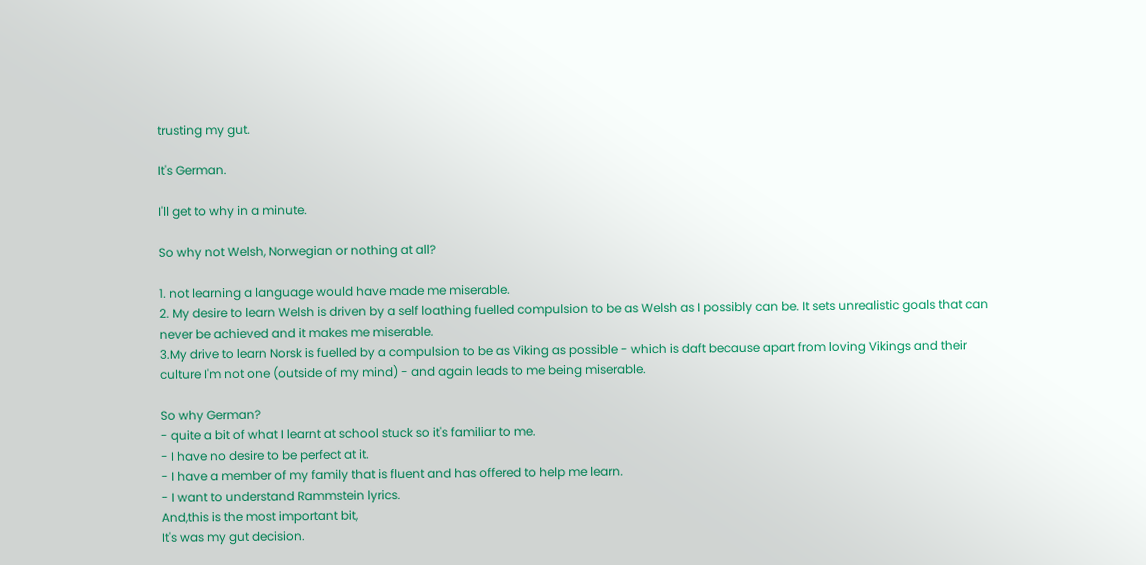trusting my gut.

It's German.

I'll get to why in a minute.

So why not Welsh, Norwegian or nothing at all?

1. not learning a language would have made me miserable.
2. My desire to learn Welsh is driven by a self loathing fuelled compulsion to be as Welsh as I possibly can be. It sets unrealistic goals that can never be achieved and it makes me miserable.
3.My drive to learn Norsk is fuelled by a compulsion to be as Viking as possible - which is daft because apart from loving Vikings and their culture I'm not one (outside of my mind) - and again leads to me being miserable.

So why German?
- quite a bit of what I learnt at school stuck so it's familiar to me.
- I have no desire to be perfect at it.
- I have a member of my family that is fluent and has offered to help me learn.
- I want to understand Rammstein lyrics.
And,this is the most important bit,
It's was my gut decision.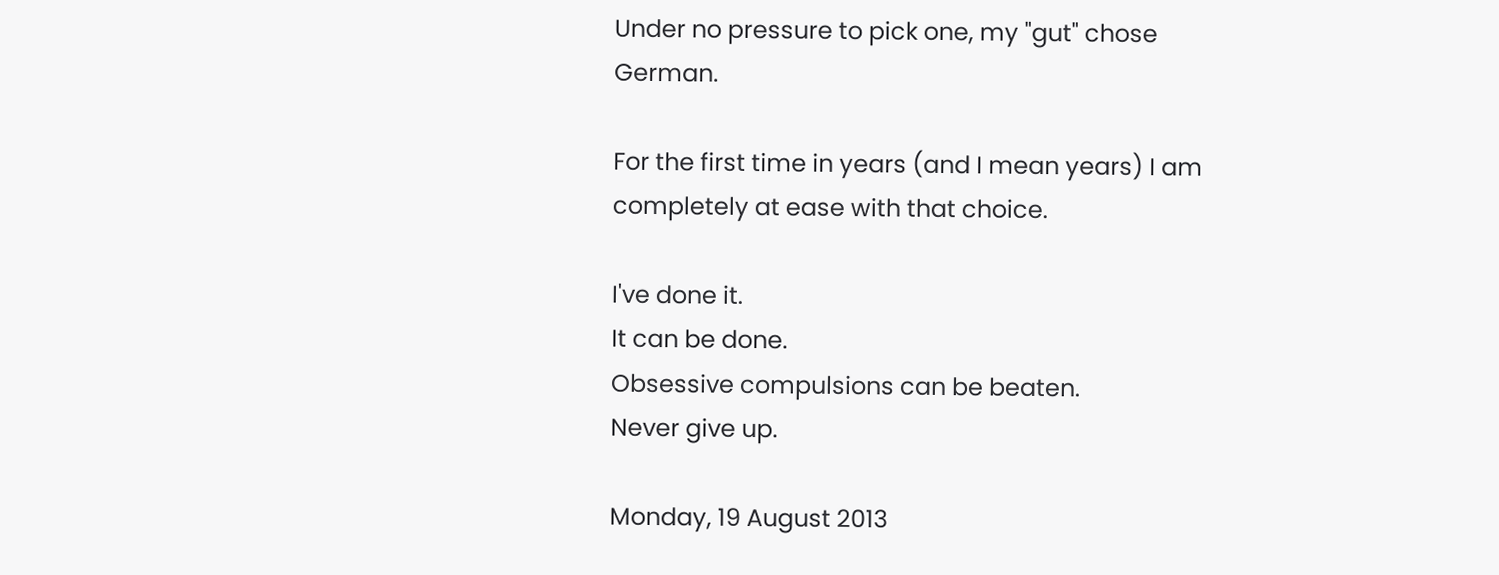Under no pressure to pick one, my "gut" chose German.

For the first time in years (and I mean years) I am completely at ease with that choice.

I've done it.
It can be done.
Obsessive compulsions can be beaten.
Never give up.

Monday, 19 August 2013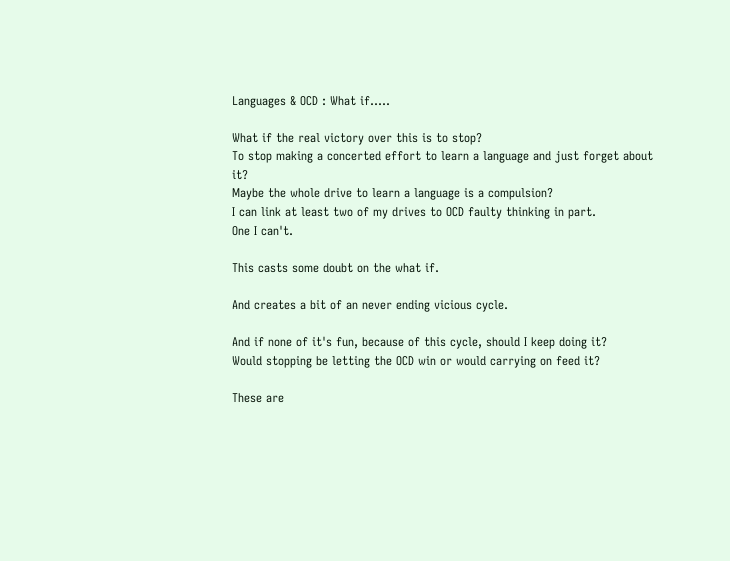Languages & OCD : What if.....

What if the real victory over this is to stop?
To stop making a concerted effort to learn a language and just forget about it?
Maybe the whole drive to learn a language is a compulsion?
I can link at least two of my drives to OCD faulty thinking in part.
One I can't.

This casts some doubt on the what if.

And creates a bit of an never ending vicious cycle.

And if none of it's fun, because of this cycle, should I keep doing it?
Would stopping be letting the OCD win or would carrying on feed it?

These are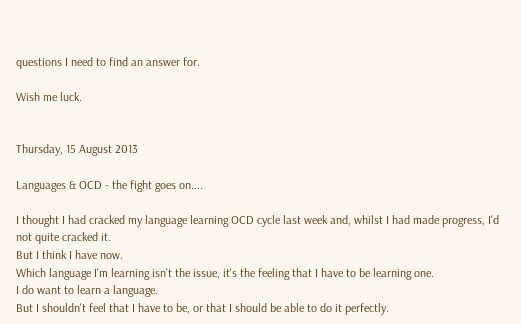questions I need to find an answer for.

Wish me luck.


Thursday, 15 August 2013

Languages & OCD - the fight goes on....

I thought I had cracked my language learning OCD cycle last week and, whilst I had made progress, I'd not quite cracked it.
But I think I have now.
Which language I'm learning isn't the issue, it's the feeling that I have to be learning one.
I do want to learn a language.
But I shouldn't feel that I have to be, or that I should be able to do it perfectly.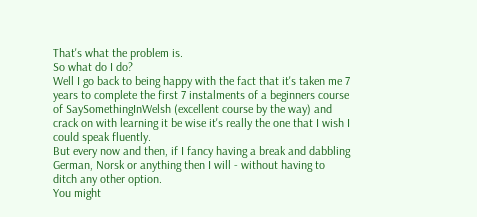That's what the problem is.
So what do I do?
Well I go back to being happy with the fact that it's taken me 7 years to complete the first 7 instalments of a beginners course of SaySomethingInWelsh (excellent course by the way) and crack on with learning it be wise it's really the one that I wish I could speak fluently.
But every now and then, if I fancy having a break and dabbling German, Norsk or anything then I will - without having to ditch any other option.
You might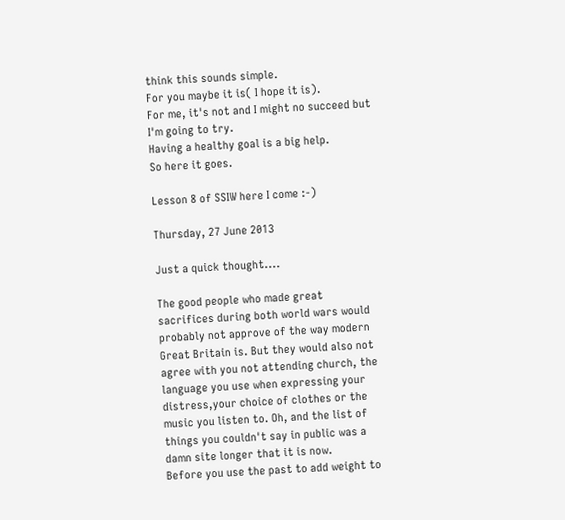think this sounds simple.
For you maybe it is( I hope it is).
For me, it's not and I might no succeed but I'm going to try.
Having a healthy goal is a big help.
So here it goes.

Lesson 8 of SSIW here I come :-)

Thursday, 27 June 2013

Just a quick thought....

The good people who made great sacrifices during both world wars would probably not approve of the way modern Great Britain is. But they would also not agree with you not attending church, the language you use when expressing your distress,your choice of clothes or the music you listen to. Oh, and the list of things you couldn't say in public was a damn site longer that it is now.
Before you use the past to add weight to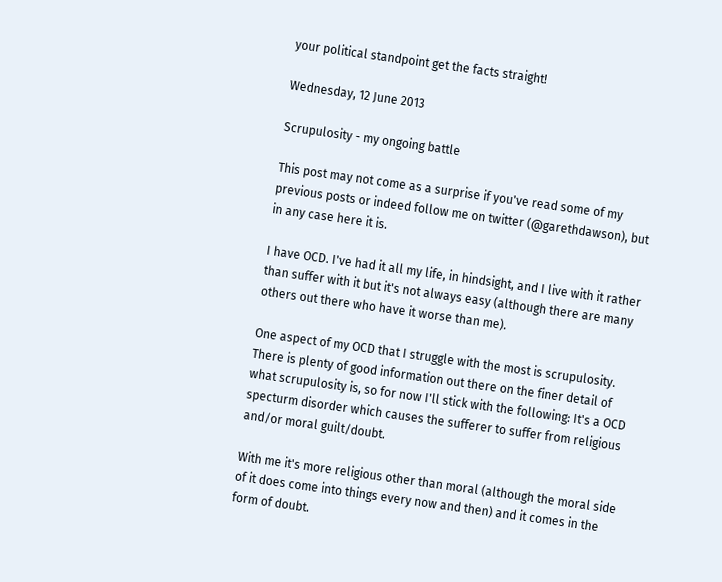your political standpoint get the facts straight!

Wednesday, 12 June 2013

Scrupulosity - my ongoing battle

This post may not come as a surprise if you've read some of my previous posts or indeed follow me on twitter (@garethdawson), but in any case here it is.

I have OCD. I've had it all my life, in hindsight, and I live with it rather than suffer with it but it's not always easy (although there are many others out there who have it worse than me).

One aspect of my OCD that I struggle with the most is scrupulosity.
There is plenty of good information out there on the finer detail of what scrupulosity is, so for now I'll stick with the following: It's a OCD specturm disorder which causes the sufferer to suffer from religious and/or moral guilt/doubt.

With me it's more religious other than moral (although the moral side of it does come into things every now and then) and it comes in the form of doubt.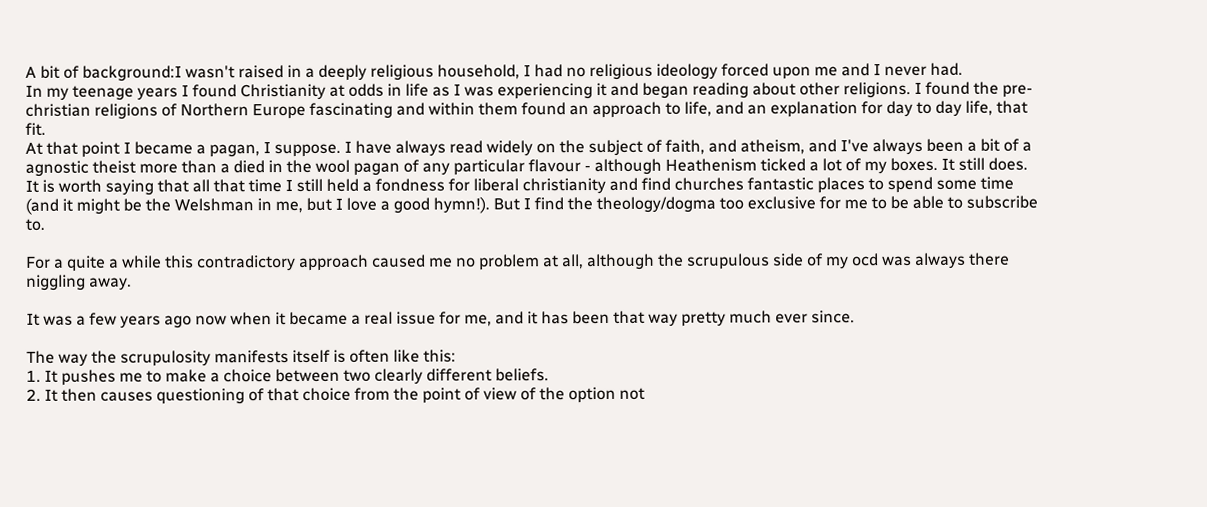A bit of background:I wasn't raised in a deeply religious household, I had no religious ideology forced upon me and I never had.
In my teenage years I found Christianity at odds in life as I was experiencing it and began reading about other religions. I found the pre-christian religions of Northern Europe fascinating and within them found an approach to life, and an explanation for day to day life, that fit.
At that point I became a pagan, I suppose. I have always read widely on the subject of faith, and atheism, and I've always been a bit of a agnostic theist more than a died in the wool pagan of any particular flavour - although Heathenism ticked a lot of my boxes. It still does.
It is worth saying that all that time I still held a fondness for liberal christianity and find churches fantastic places to spend some time (and it might be the Welshman in me, but I love a good hymn!). But I find the theology/dogma too exclusive for me to be able to subscribe to.

For a quite a while this contradictory approach caused me no problem at all, although the scrupulous side of my ocd was always there niggling away.

It was a few years ago now when it became a real issue for me, and it has been that way pretty much ever since.

The way the scrupulosity manifests itself is often like this:
1. It pushes me to make a choice between two clearly different beliefs.
2. It then causes questioning of that choice from the point of view of the option not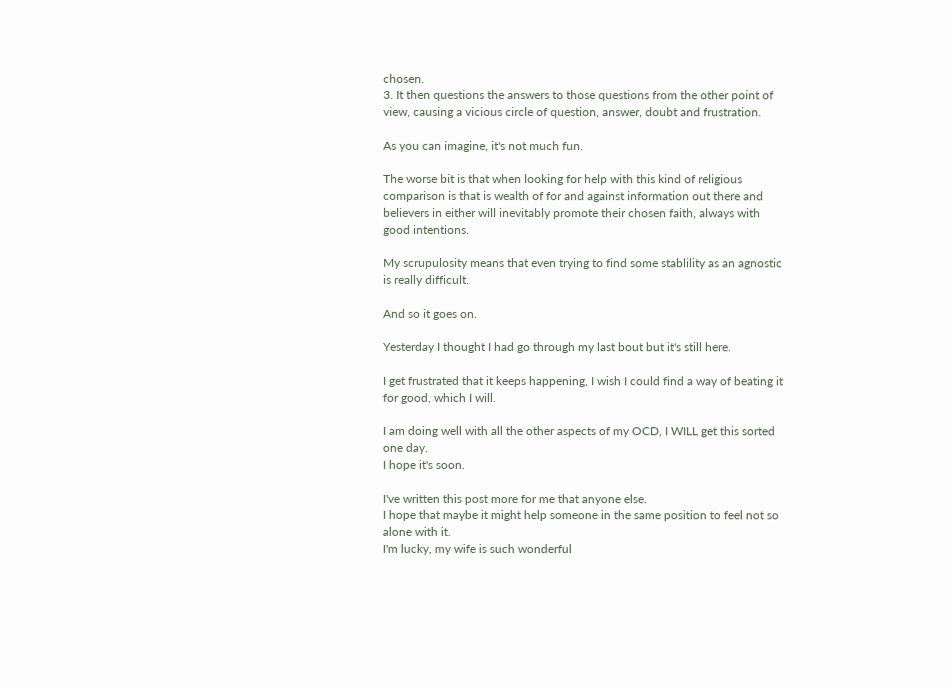chosen.
3. It then questions the answers to those questions from the other point of view, causing a vicious circle of question, answer, doubt and frustration.

As you can imagine, it's not much fun.

The worse bit is that when looking for help with this kind of religious comparison is that is wealth of for and against information out there and believers in either will inevitably promote their chosen faith, always with good intentions.

My scrupulosity means that even trying to find some stablility as an agnostic is really difficult.

And so it goes on.

Yesterday I thought I had go through my last bout but it's still here.

I get frustrated that it keeps happening, I wish I could find a way of beating it for good, which I will.

I am doing well with all the other aspects of my OCD, I WILL get this sorted one day.
I hope it's soon.

I've written this post more for me that anyone else.
I hope that maybe it might help someone in the same position to feel not so alone with it.
I'm lucky, my wife is such wonderful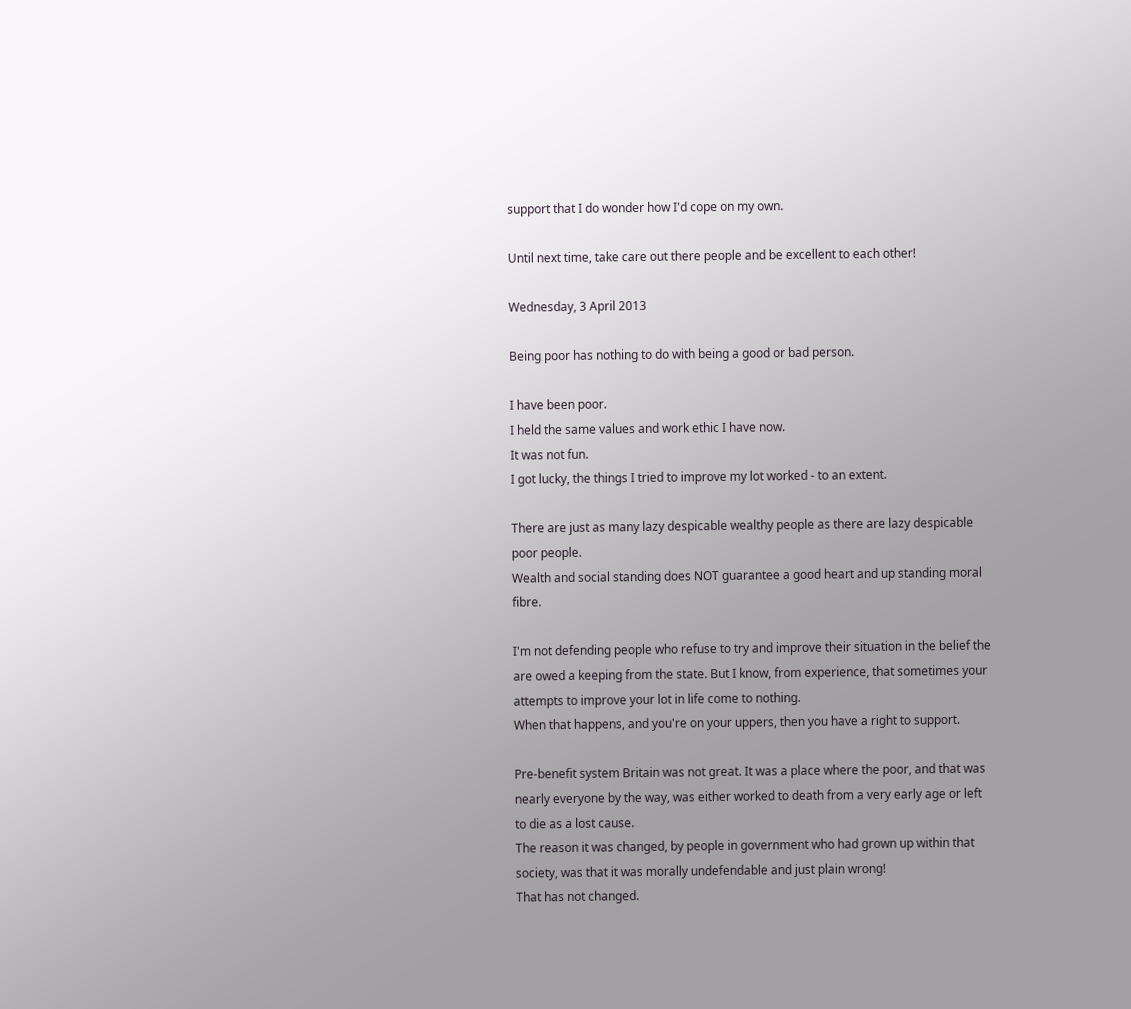support that I do wonder how I'd cope on my own.

Until next time, take care out there people and be excellent to each other!

Wednesday, 3 April 2013

Being poor has nothing to do with being a good or bad person.

I have been poor.
I held the same values and work ethic I have now.
It was not fun.
I got lucky, the things I tried to improve my lot worked - to an extent.

There are just as many lazy despicable wealthy people as there are lazy despicable poor people.
Wealth and social standing does NOT guarantee a good heart and up standing moral fibre.

I'm not defending people who refuse to try and improve their situation in the belief the are owed a keeping from the state. But I know, from experience, that sometimes your attempts to improve your lot in life come to nothing.
When that happens, and you're on your uppers, then you have a right to support.

Pre-benefit system Britain was not great. It was a place where the poor, and that was nearly everyone by the way, was either worked to death from a very early age or left to die as a lost cause.
The reason it was changed, by people in government who had grown up within that society, was that it was morally undefendable and just plain wrong!
That has not changed.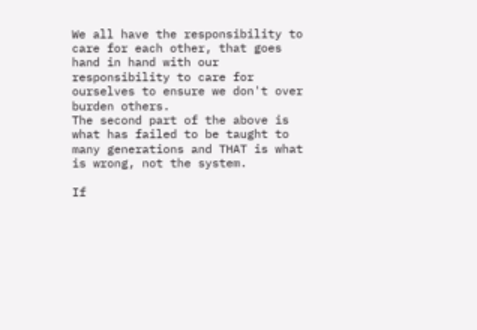We all have the responsibility to care for each other, that goes hand in hand with our responsibility to care for ourselves to ensure we don't over burden others.
The second part of the above is what has failed to be taught to many generations and THAT is what is wrong, not the system.

If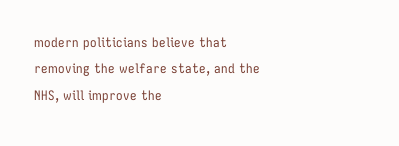modern politicians believe that removing the welfare state, and the NHS, will improve the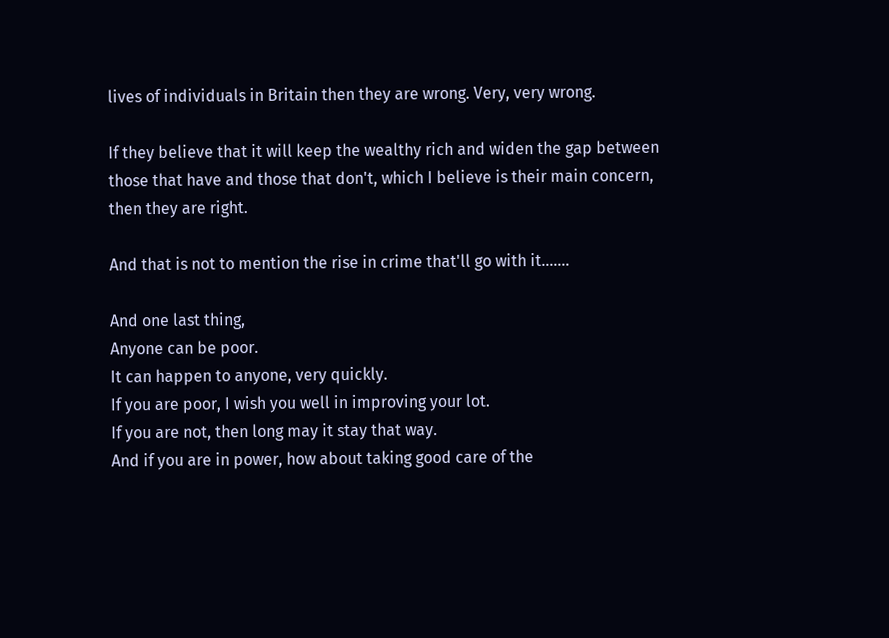lives of individuals in Britain then they are wrong. Very, very wrong.

If they believe that it will keep the wealthy rich and widen the gap between those that have and those that don't, which I believe is their main concern, then they are right.

And that is not to mention the rise in crime that'll go with it.......

And one last thing,
Anyone can be poor.
It can happen to anyone, very quickly.
If you are poor, I wish you well in improving your lot.
If you are not, then long may it stay that way.
And if you are in power, how about taking good care of the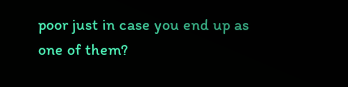poor just in case you end up as one of them?